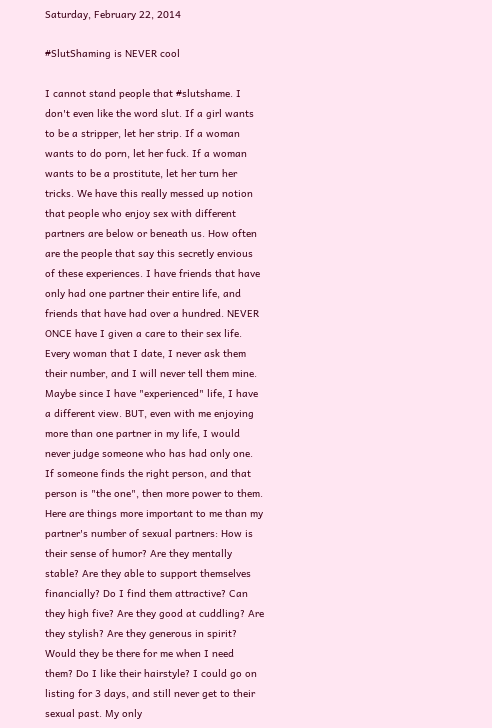Saturday, February 22, 2014

#SlutShaming is NEVER cool

I cannot stand people that #slutshame. I don't even like the word slut. If a girl wants to be a stripper, let her strip. If a woman wants to do porn, let her fuck. If a woman wants to be a prostitute, let her turn her tricks. We have this really messed up notion that people who enjoy sex with different partners are below or beneath us. How often are the people that say this secretly envious of these experiences. I have friends that have only had one partner their entire life, and friends that have had over a hundred. NEVER ONCE have I given a care to their sex life. Every woman that I date, I never ask them their number, and I will never tell them mine. Maybe since I have "experienced" life, I have a different view. BUT, even with me enjoying more than one partner in my life, I would never judge someone who has had only one. If someone finds the right person, and that person is "the one", then more power to them. Here are things more important to me than my partner's number of sexual partners: How is their sense of humor? Are they mentally stable? Are they able to support themselves financially? Do I find them attractive? Can they high five? Are they good at cuddling? Are they stylish? Are they generous in spirit? Would they be there for me when I need them? Do I like their hairstyle? I could go on listing for 3 days, and still never get to their sexual past. My only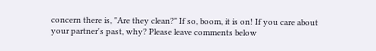concern there is, "Are they clean?" If so, boom, it is on! If you care about your partner's past, why? Please leave comments below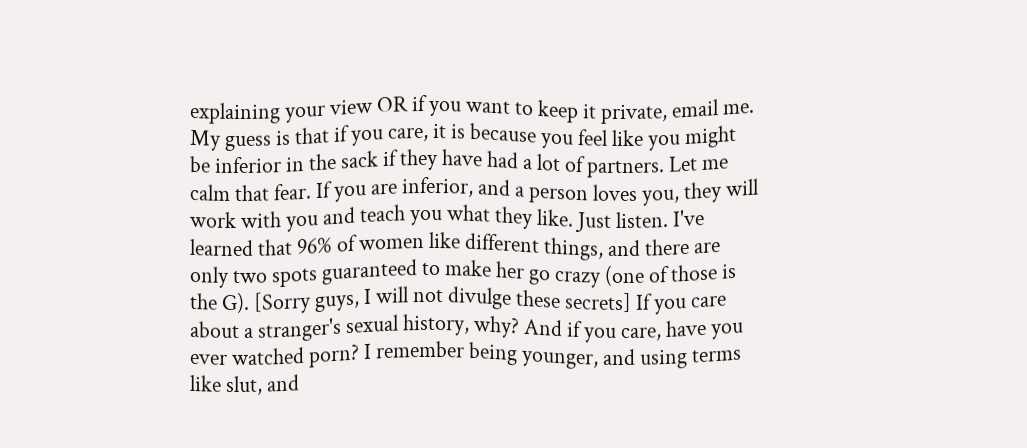explaining your view OR if you want to keep it private, email me. My guess is that if you care, it is because you feel like you might be inferior in the sack if they have had a lot of partners. Let me calm that fear. If you are inferior, and a person loves you, they will work with you and teach you what they like. Just listen. I've learned that 96% of women like different things, and there are only two spots guaranteed to make her go crazy (one of those is the G). [Sorry guys, I will not divulge these secrets] If you care about a stranger's sexual history, why? And if you care, have you ever watched porn? I remember being younger, and using terms like slut, and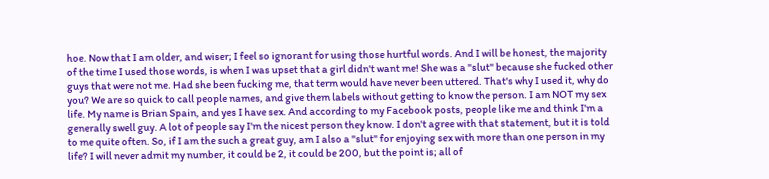hoe. Now that I am older, and wiser; I feel so ignorant for using those hurtful words. And I will be honest, the majority of the time I used those words, is when I was upset that a girl didn't want me! She was a "slut" because she fucked other guys that were not me. Had she been fucking me, that term would have never been uttered. That's why I used it, why do you? We are so quick to call people names, and give them labels without getting to know the person. I am NOT my sex life. My name is Brian Spain, and yes I have sex. And according to my Facebook posts, people like me and think I'm a generally swell guy. A lot of people say I'm the nicest person they know. I don't agree with that statement, but it is told to me quite often. So, if I am the such a great guy, am I also a "slut" for enjoying sex with more than one person in my life? I will never admit my number, it could be 2, it could be 200, but the point is; all of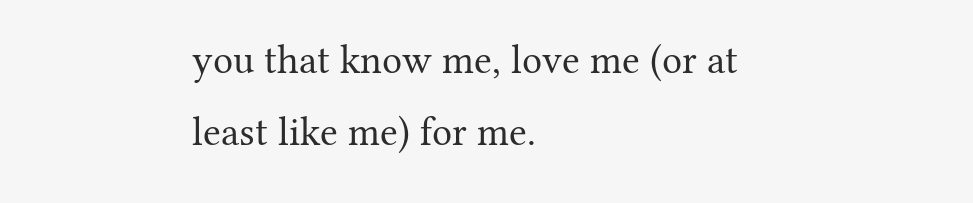you that know me, love me (or at least like me) for me.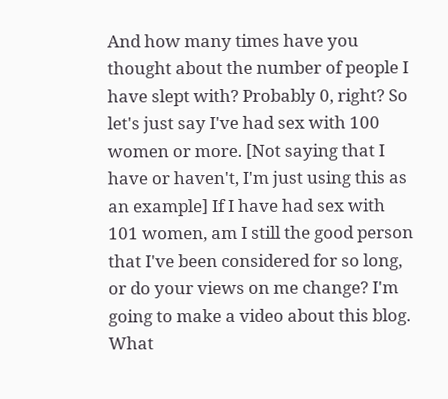And how many times have you thought about the number of people I have slept with? Probably 0, right? So let's just say I've had sex with 100 women or more. [Not saying that I have or haven't, I'm just using this as an example] If I have had sex with 101 women, am I still the good person that I've been considered for so long, or do your views on me change? I'm going to make a video about this blog. What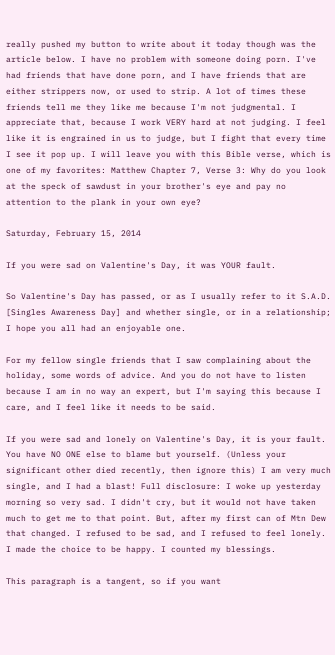really pushed my button to write about it today though was the article below. I have no problem with someone doing porn. I've had friends that have done porn, and I have friends that are either strippers now, or used to strip. A lot of times these friends tell me they like me because I'm not judgmental. I appreciate that, because I work VERY hard at not judging. I feel like it is engrained in us to judge, but I fight that every time I see it pop up. I will leave you with this Bible verse, which is one of my favorites: Matthew Chapter 7, Verse 3: Why do you look at the speck of sawdust in your brother's eye and pay no attention to the plank in your own eye?

Saturday, February 15, 2014

If you were sad on Valentine's Day, it was YOUR fault.

So Valentine's Day has passed, or as I usually refer to it S.A.D. [Singles Awareness Day] and whether single, or in a relationship; I hope you all had an enjoyable one.

For my fellow single friends that I saw complaining about the holiday, some words of advice. And you do not have to listen because I am in no way an expert, but I'm saying this because I care, and I feel like it needs to be said.

If you were sad and lonely on Valentine's Day, it is your fault. You have NO ONE else to blame but yourself. (Unless your significant other died recently, then ignore this) I am very much single, and I had a blast! Full disclosure: I woke up yesterday morning so very sad. I didn't cry, but it would not have taken much to get me to that point. But, after my first can of Mtn Dew that changed. I refused to be sad, and I refused to feel lonely. I made the choice to be happy. I counted my blessings.

This paragraph is a tangent, so if you want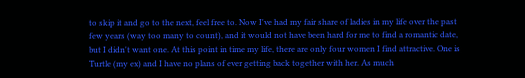to skip it and go to the next, feel free to. Now I've had my fair share of ladies in my life over the past few years (way too many to count), and it would not have been hard for me to find a romantic date, but I didn't want one. At this point in time my life, there are only four women I find attractive. One is Turtle (my ex) and I have no plans of ever getting back together with her. As much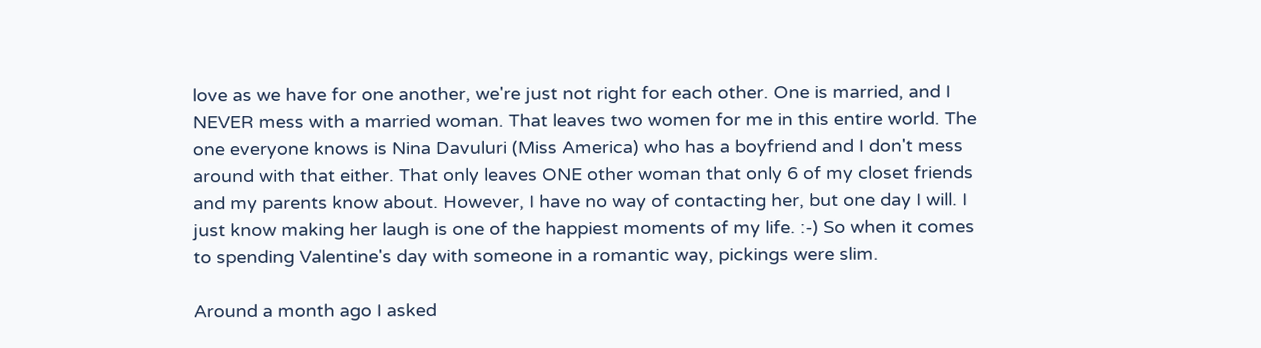love as we have for one another, we're just not right for each other. One is married, and I NEVER mess with a married woman. That leaves two women for me in this entire world. The one everyone knows is Nina Davuluri (Miss America) who has a boyfriend and I don't mess around with that either. That only leaves ONE other woman that only 6 of my closet friends and my parents know about. However, I have no way of contacting her, but one day I will. I just know making her laugh is one of the happiest moments of my life. :-) So when it comes to spending Valentine's day with someone in a romantic way, pickings were slim.

Around a month ago I asked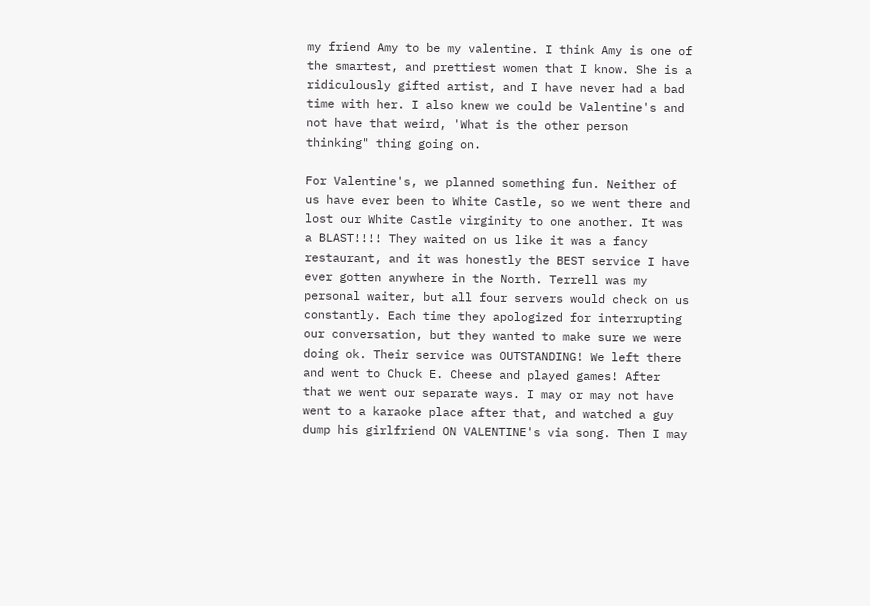my friend Amy to be my valentine. I think Amy is one of the smartest, and prettiest women that I know. She is a ridiculously gifted artist, and I have never had a bad time with her. I also knew we could be Valentine's and not have that weird, 'What is the other person thinking" thing going on.

For Valentine's, we planned something fun. Neither of us have ever been to White Castle, so we went there and lost our White Castle virginity to one another. It was a BLAST!!!! They waited on us like it was a fancy restaurant, and it was honestly the BEST service I have ever gotten anywhere in the North. Terrell was my personal waiter, but all four servers would check on us constantly. Each time they apologized for interrupting our conversation, but they wanted to make sure we were doing ok. Their service was OUTSTANDING! We left there and went to Chuck E. Cheese and played games! After that we went our separate ways. I may or may not have went to a karaoke place after that, and watched a guy dump his girlfriend ON VALENTINE's via song. Then I may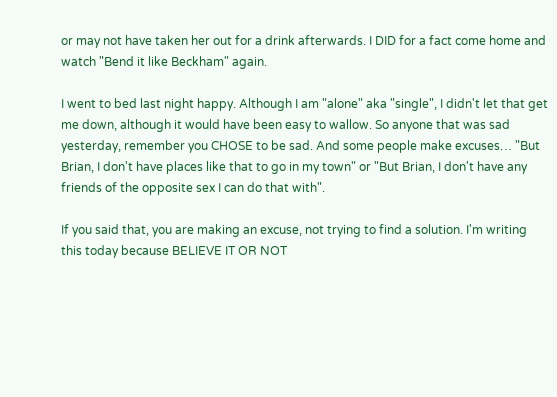or may not have taken her out for a drink afterwards. I DID for a fact come home and watch "Bend it like Beckham" again.

I went to bed last night happy. Although I am "alone" aka "single", I didn't let that get me down, although it would have been easy to wallow. So anyone that was sad yesterday, remember you CHOSE to be sad. And some people make excuses… "But Brian, I don't have places like that to go in my town" or "But Brian, I don't have any friends of the opposite sex I can do that with".

If you said that, you are making an excuse, not trying to find a solution. I'm writing this today because BELIEVE IT OR NOT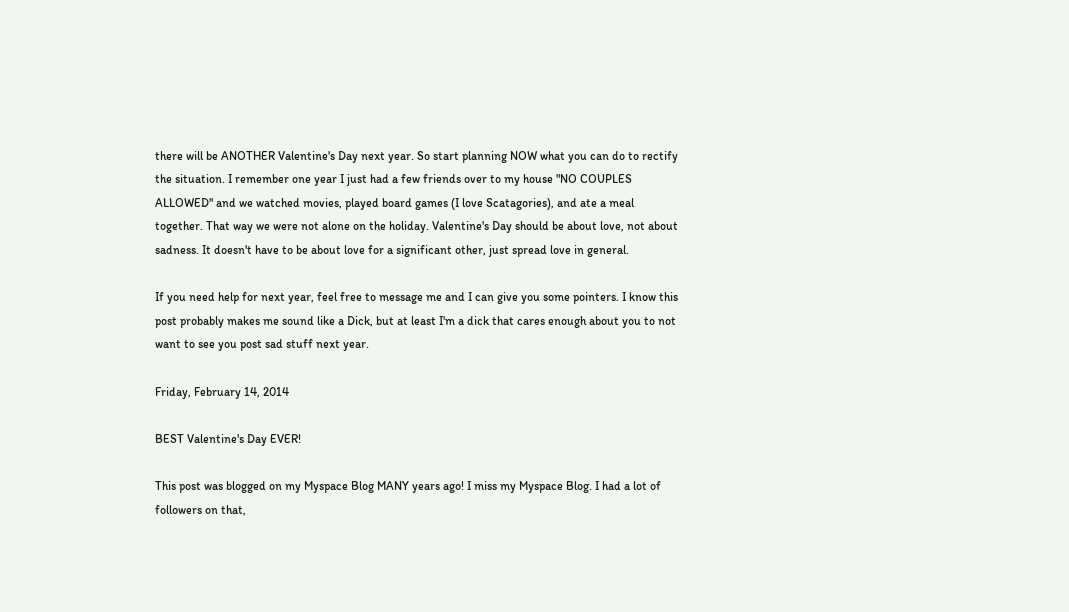there will be ANOTHER Valentine's Day next year. So start planning NOW what you can do to rectify the situation. I remember one year I just had a few friends over to my house "NO COUPLES ALLOWED" and we watched movies, played board games (I love Scatagories), and ate a meal together. That way we were not alone on the holiday. Valentine's Day should be about love, not about sadness. It doesn't have to be about love for a significant other, just spread love in general.

If you need help for next year, feel free to message me and I can give you some pointers. I know this post probably makes me sound like a Dick, but at least I'm a dick that cares enough about you to not want to see you post sad stuff next year.

Friday, February 14, 2014

BEST Valentine's Day EVER!

This post was blogged on my Myspace Blog MANY years ago! I miss my Myspace Blog. I had a lot of followers on that,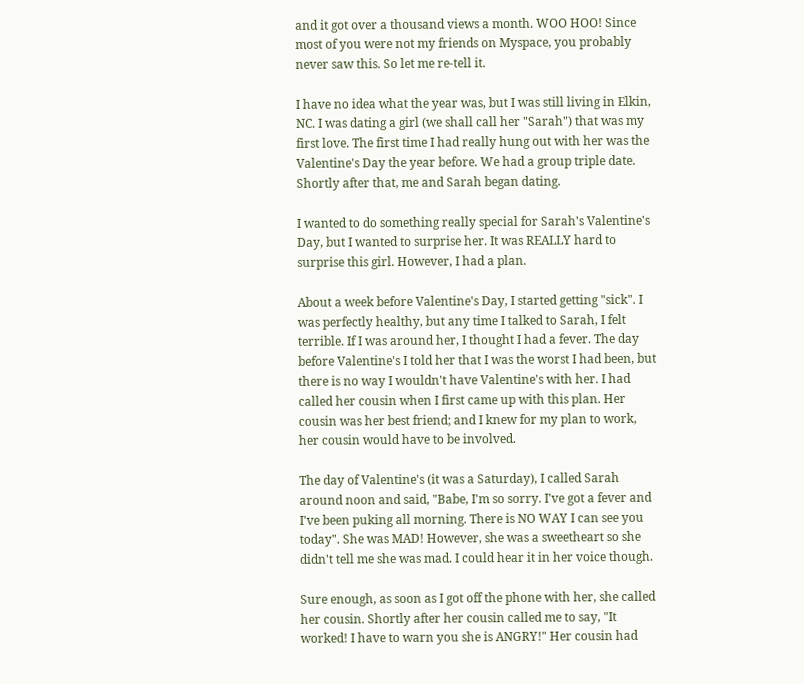and it got over a thousand views a month. WOO HOO! Since most of you were not my friends on Myspace, you probably never saw this. So let me re-tell it.

I have no idea what the year was, but I was still living in Elkin, NC. I was dating a girl (we shall call her "Sarah") that was my first love. The first time I had really hung out with her was the Valentine's Day the year before. We had a group triple date. Shortly after that, me and Sarah began dating.

I wanted to do something really special for Sarah's Valentine's Day, but I wanted to surprise her. It was REALLY hard to surprise this girl. However, I had a plan.

About a week before Valentine's Day, I started getting "sick". I was perfectly healthy, but any time I talked to Sarah, I felt terrible. If I was around her, I thought I had a fever. The day before Valentine's I told her that I was the worst I had been, but there is no way I wouldn't have Valentine's with her. I had called her cousin when I first came up with this plan. Her cousin was her best friend; and I knew for my plan to work, her cousin would have to be involved.

The day of Valentine's (it was a Saturday), I called Sarah around noon and said, "Babe, I'm so sorry. I've got a fever and I've been puking all morning. There is NO WAY I can see you today". She was MAD! However, she was a sweetheart so she didn't tell me she was mad. I could hear it in her voice though.

Sure enough, as soon as I got off the phone with her, she called her cousin. Shortly after her cousin called me to say, "It worked! I have to warn you she is ANGRY!" Her cousin had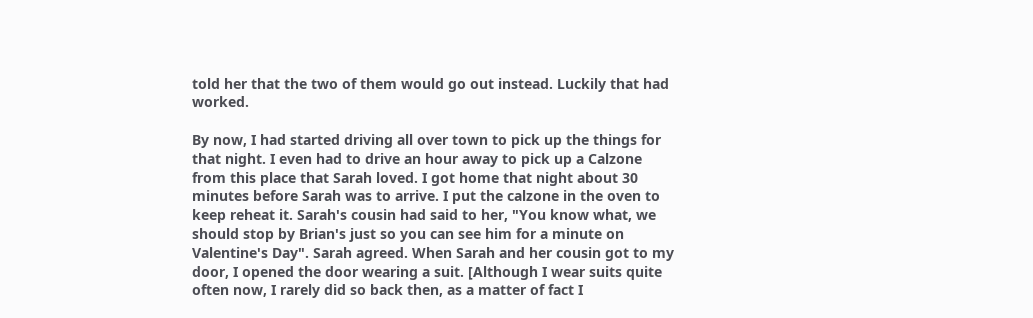told her that the two of them would go out instead. Luckily that had worked.

By now, I had started driving all over town to pick up the things for that night. I even had to drive an hour away to pick up a Calzone from this place that Sarah loved. I got home that night about 30 minutes before Sarah was to arrive. I put the calzone in the oven to keep reheat it. Sarah's cousin had said to her, "You know what, we should stop by Brian's just so you can see him for a minute on Valentine's Day". Sarah agreed. When Sarah and her cousin got to my door, I opened the door wearing a suit. [Although I wear suits quite often now, I rarely did so back then, as a matter of fact I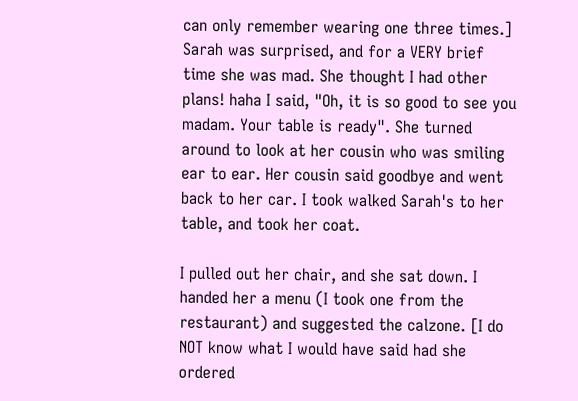can only remember wearing one three times.] Sarah was surprised, and for a VERY brief time she was mad. She thought I had other plans! haha I said, "Oh, it is so good to see you madam. Your table is ready". She turned around to look at her cousin who was smiling ear to ear. Her cousin said goodbye and went back to her car. I took walked Sarah's to her table, and took her coat.

I pulled out her chair, and she sat down. I handed her a menu (I took one from the restaurant) and suggested the calzone. [I do NOT know what I would have said had she ordered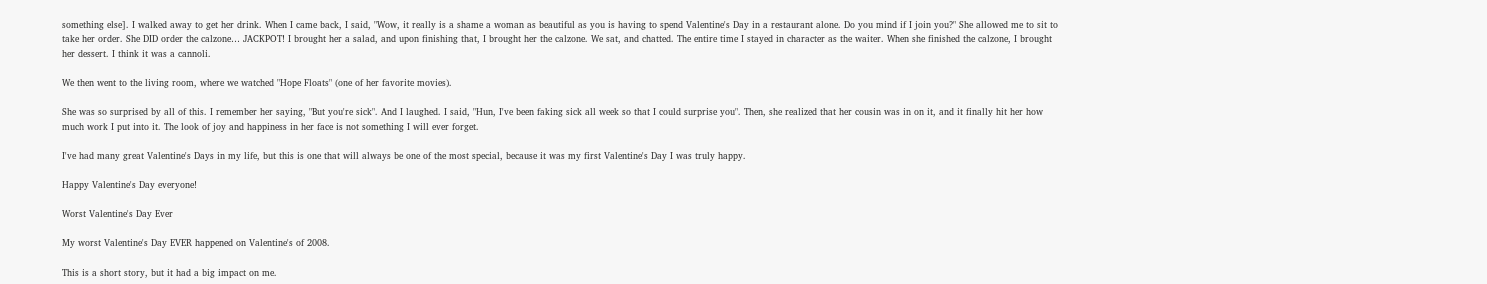something else]. I walked away to get her drink. When I came back, I said, "Wow, it really is a shame a woman as beautiful as you is having to spend Valentine's Day in a restaurant alone. Do you mind if I join you?" She allowed me to sit to take her order. She DID order the calzone… JACKPOT! I brought her a salad, and upon finishing that, I brought her the calzone. We sat, and chatted. The entire time I stayed in character as the waiter. When she finished the calzone, I brought her dessert. I think it was a cannoli.

We then went to the living room, where we watched "Hope Floats" (one of her favorite movies).

She was so surprised by all of this. I remember her saying, "But you're sick". And I laughed. I said, "Hun, I've been faking sick all week so that I could surprise you". Then, she realized that her cousin was in on it, and it finally hit her how much work I put into it. The look of joy and happiness in her face is not something I will ever forget.

I've had many great Valentine's Days in my life, but this is one that will always be one of the most special, because it was my first Valentine's Day I was truly happy.

Happy Valentine's Day everyone!

Worst Valentine's Day Ever

My worst Valentine's Day EVER happened on Valentine's of 2008.

This is a short story, but it had a big impact on me.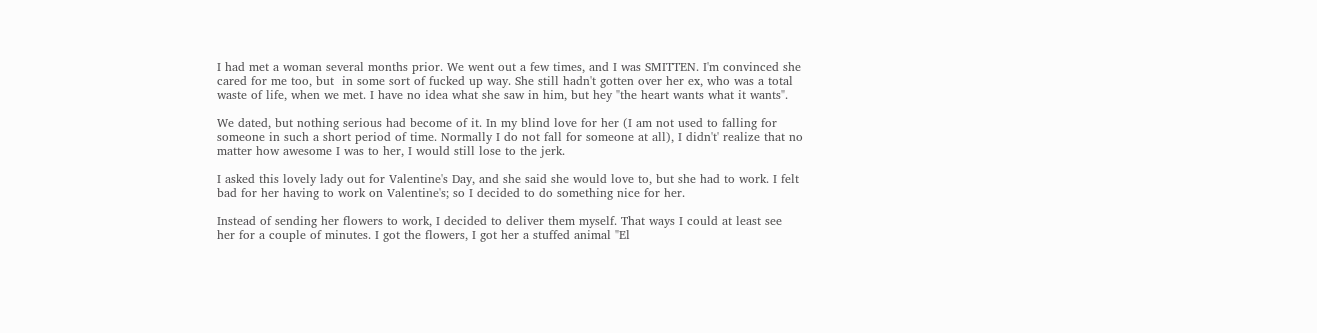I had met a woman several months prior. We went out a few times, and I was SMITTEN. I'm convinced she cared for me too, but  in some sort of fucked up way. She still hadn't gotten over her ex, who was a total waste of life, when we met. I have no idea what she saw in him, but hey "the heart wants what it wants".

We dated, but nothing serious had become of it. In my blind love for her (I am not used to falling for someone in such a short period of time. Normally I do not fall for someone at all), I didn't' realize that no matter how awesome I was to her, I would still lose to the jerk.

I asked this lovely lady out for Valentine's Day, and she said she would love to, but she had to work. I felt bad for her having to work on Valentine's; so I decided to do something nice for her.

Instead of sending her flowers to work, I decided to deliver them myself. That ways I could at least see her for a couple of minutes. I got the flowers, I got her a stuffed animal "El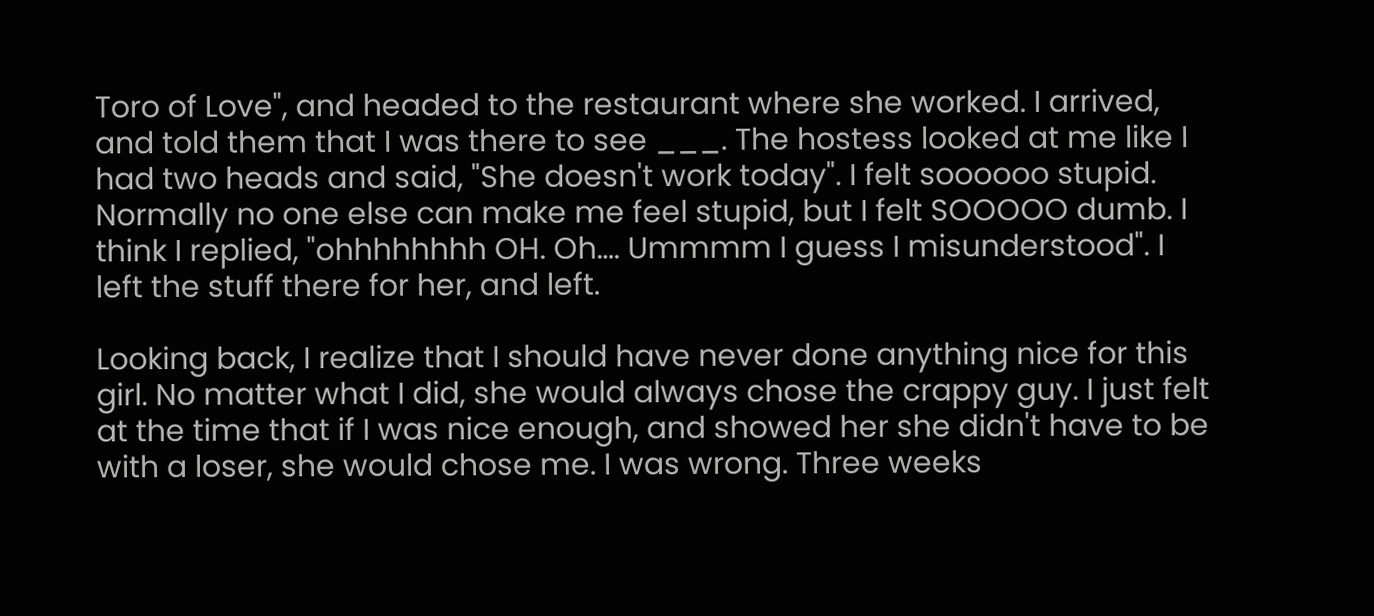Toro of Love", and headed to the restaurant where she worked. I arrived, and told them that I was there to see ___. The hostess looked at me like I had two heads and said, "She doesn't work today". I felt soooooo stupid. Normally no one else can make me feel stupid, but I felt SOOOOO dumb. I think I replied, "ohhhhhhhh OH. Oh…. Ummmm I guess I misunderstood". I left the stuff there for her, and left.

Looking back, I realize that I should have never done anything nice for this girl. No matter what I did, she would always chose the crappy guy. I just felt at the time that if I was nice enough, and showed her she didn't have to be with a loser, she would chose me. I was wrong. Three weeks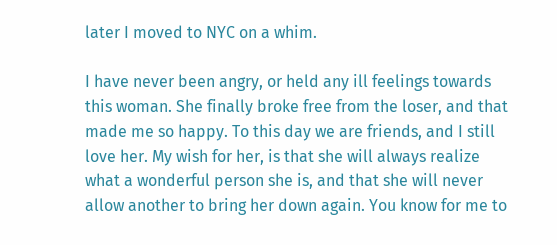later I moved to NYC on a whim.

I have never been angry, or held any ill feelings towards this woman. She finally broke free from the loser, and that made me so happy. To this day we are friends, and I still love her. My wish for her, is that she will always realize what a wonderful person she is, and that she will never allow another to bring her down again. You know for me to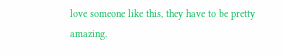love someone like this, they have to be pretty amazing.